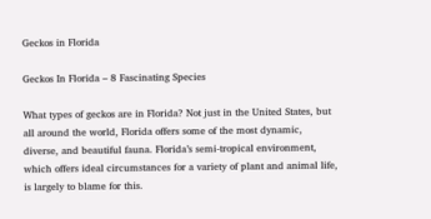Geckos in Florida

Geckos In Florida – 8 Fascinating Species

What types of geckos are in Florida? Not just in the United States, but all around the world, Florida offers some of the most dynamic, diverse, and beautiful fauna. Florida’s semi-tropical environment, which offers ideal circumstances for a variety of plant and animal life, is largely to blame for this.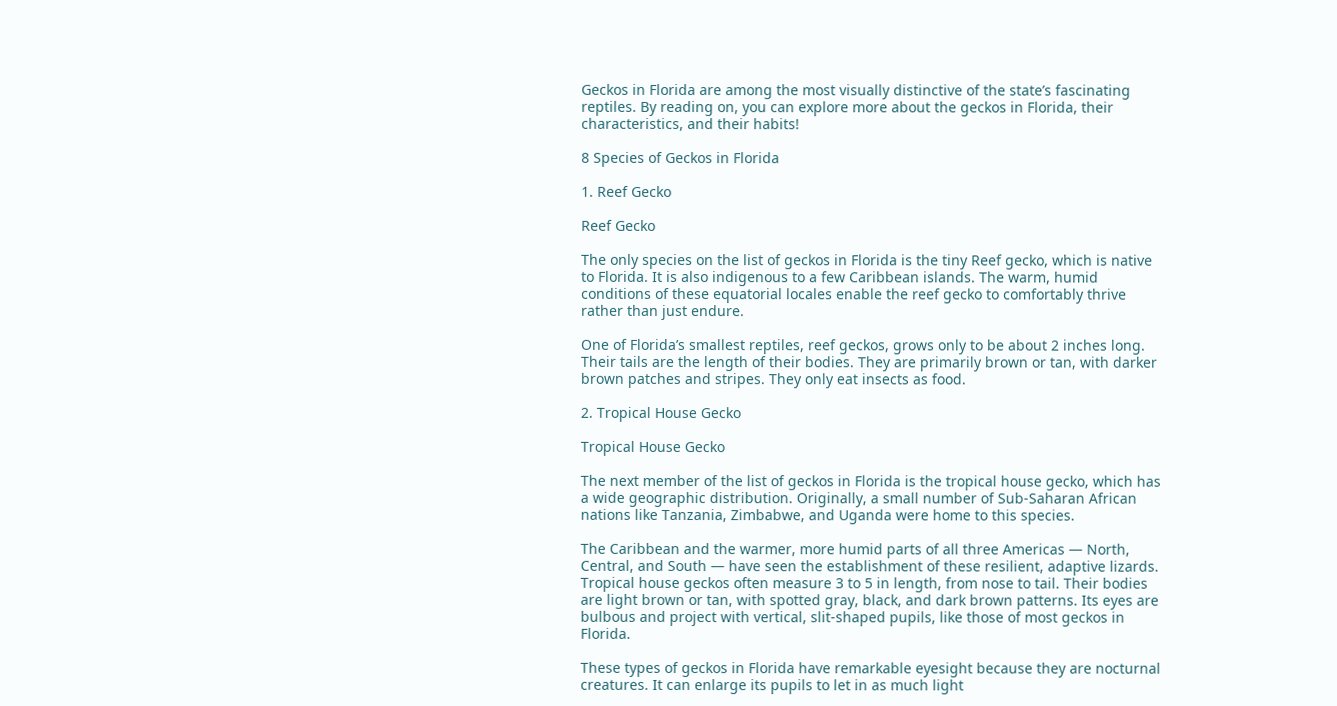Geckos in Florida are among the most visually distinctive of the state’s fascinating reptiles. By reading on, you can explore more about the geckos in Florida, their characteristics, and their habits!

8 Species of Geckos in Florida

1. Reef Gecko

Reef Gecko

The only species on the list of geckos in Florida is the tiny Reef gecko, which is native to Florida. It is also indigenous to a few Caribbean islands. The warm, humid conditions of these equatorial locales enable the reef gecko to comfortably thrive rather than just endure.

One of Florida’s smallest reptiles, reef geckos, grows only to be about 2 inches long. Their tails are the length of their bodies. They are primarily brown or tan, with darker brown patches and stripes. They only eat insects as food.

2. Tropical House Gecko

Tropical House Gecko

The next member of the list of geckos in Florida is the tropical house gecko, which has a wide geographic distribution. Originally, a small number of Sub-Saharan African nations like Tanzania, Zimbabwe, and Uganda were home to this species.

The Caribbean and the warmer, more humid parts of all three Americas — North, Central, and South — have seen the establishment of these resilient, adaptive lizards. Tropical house geckos often measure 3 to 5 in length, from nose to tail. Their bodies are light brown or tan, with spotted gray, black, and dark brown patterns. Its eyes are bulbous and project with vertical, slit-shaped pupils, like those of most geckos in Florida.

These types of geckos in Florida have remarkable eyesight because they are nocturnal creatures. It can enlarge its pupils to let in as much light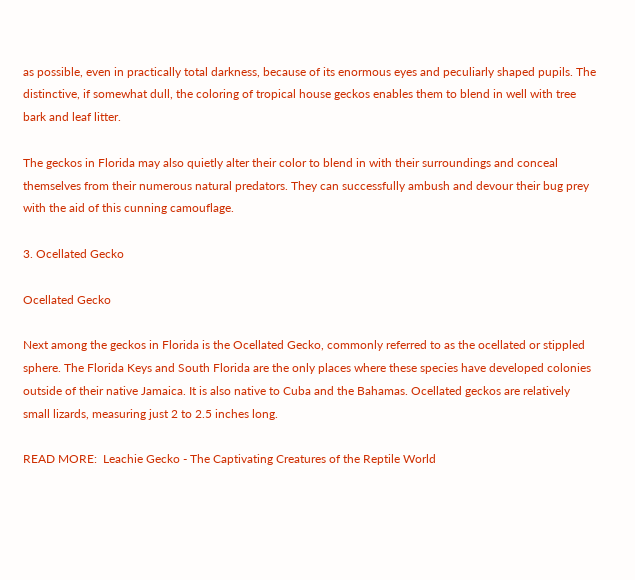as possible, even in practically total darkness, because of its enormous eyes and peculiarly shaped pupils. The distinctive, if somewhat dull, the coloring of tropical house geckos enables them to blend in well with tree bark and leaf litter.

The geckos in Florida may also quietly alter their color to blend in with their surroundings and conceal themselves from their numerous natural predators. They can successfully ambush and devour their bug prey with the aid of this cunning camouflage.

3. Ocellated Gecko

Ocellated Gecko

Next among the geckos in Florida is the Ocellated Gecko, commonly referred to as the ocellated or stippled sphere. The Florida Keys and South Florida are the only places where these species have developed colonies outside of their native Jamaica. It is also native to Cuba and the Bahamas. Ocellated geckos are relatively small lizards, measuring just 2 to 2.5 inches long.

READ MORE:  Leachie Gecko - The Captivating Creatures of the Reptile World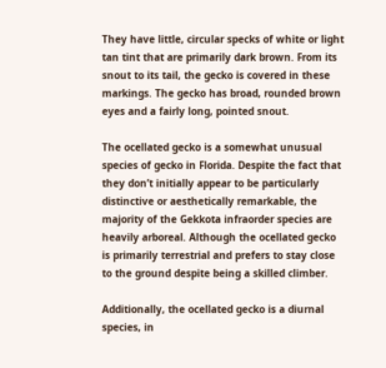They have little, circular specks of white or light tan tint that are primarily dark brown. From its snout to its tail, the gecko is covered in these markings. The gecko has broad, rounded brown eyes and a fairly long, pointed snout.

The ocellated gecko is a somewhat unusual species of gecko in Florida. Despite the fact that they don’t initially appear to be particularly distinctive or aesthetically remarkable, the majority of the Gekkota infraorder species are heavily arboreal. Although the ocellated gecko is primarily terrestrial and prefers to stay close to the ground despite being a skilled climber.

Additionally, the ocellated gecko is a diurnal species, in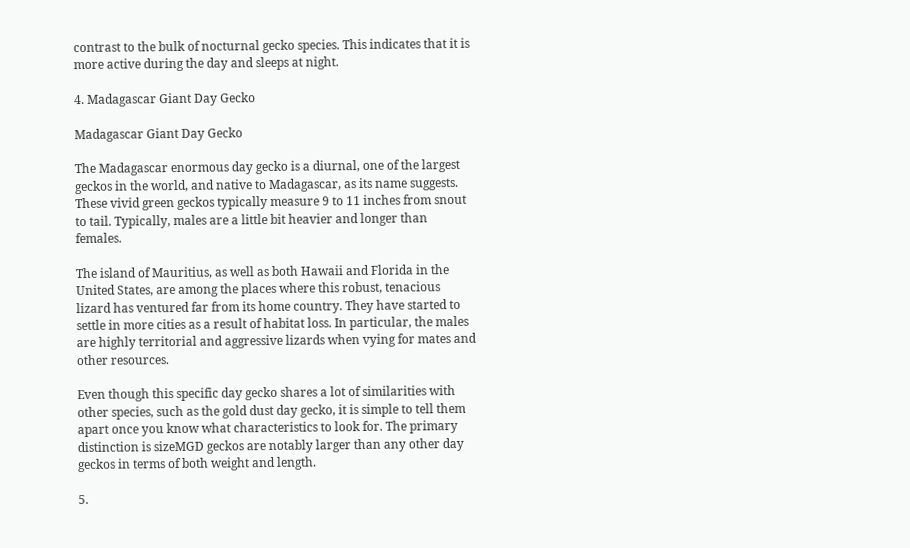contrast to the bulk of nocturnal gecko species. This indicates that it is more active during the day and sleeps at night.

4. Madagascar Giant Day Gecko

Madagascar Giant Day Gecko

The Madagascar enormous day gecko is a diurnal, one of the largest geckos in the world, and native to Madagascar, as its name suggests. These vivid green geckos typically measure 9 to 11 inches from snout to tail. Typically, males are a little bit heavier and longer than females.

The island of Mauritius, as well as both Hawaii and Florida in the United States, are among the places where this robust, tenacious lizard has ventured far from its home country. They have started to settle in more cities as a result of habitat loss. In particular, the males are highly territorial and aggressive lizards when vying for mates and other resources.

Even though this specific day gecko shares a lot of similarities with other species, such as the gold dust day gecko, it is simple to tell them apart once you know what characteristics to look for. The primary distinction is sizeMGD geckos are notably larger than any other day geckos in terms of both weight and length.

5.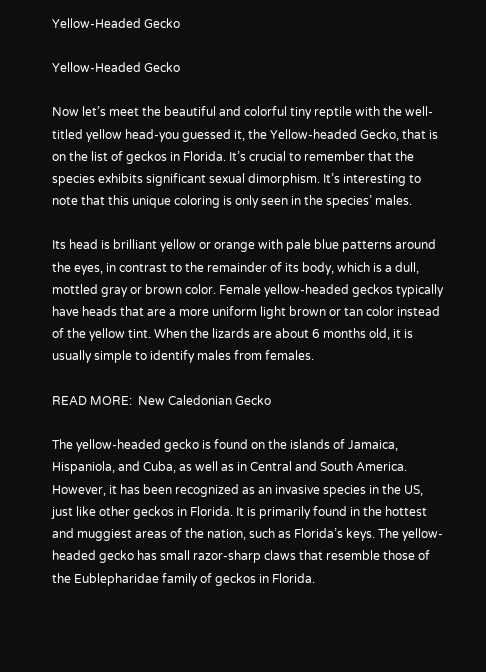Yellow-Headed Gecko

Yellow-Headed Gecko

Now let’s meet the beautiful and colorful tiny reptile with the well-titled yellow head-you guessed it, the Yellow-headed Gecko, that is on the list of geckos in Florida. It’s crucial to remember that the species exhibits significant sexual dimorphism. It’s interesting to note that this unique coloring is only seen in the species’ males.

Its head is brilliant yellow or orange with pale blue patterns around the eyes, in contrast to the remainder of its body, which is a dull, mottled gray or brown color. Female yellow-headed geckos typically have heads that are a more uniform light brown or tan color instead of the yellow tint. When the lizards are about 6 months old, it is usually simple to identify males from females.

READ MORE:  New Caledonian Gecko

The yellow-headed gecko is found on the islands of Jamaica, Hispaniola, and Cuba, as well as in Central and South America. However, it has been recognized as an invasive species in the US,  just like other geckos in Florida. It is primarily found in the hottest and muggiest areas of the nation, such as Florida’s keys. The yellow-headed gecko has small razor-sharp claws that resemble those of the Eublepharidae family of geckos in Florida.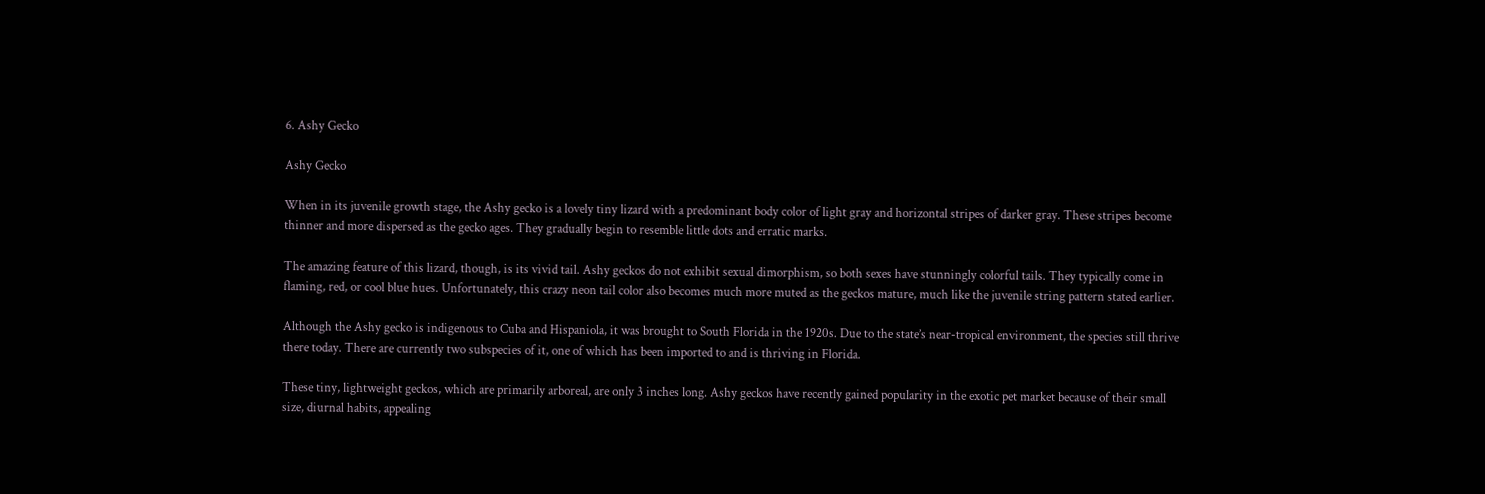6. Ashy Gecko

Ashy Gecko

When in its juvenile growth stage, the Ashy gecko is a lovely tiny lizard with a predominant body color of light gray and horizontal stripes of darker gray. These stripes become thinner and more dispersed as the gecko ages. They gradually begin to resemble little dots and erratic marks.

The amazing feature of this lizard, though, is its vivid tail. Ashy geckos do not exhibit sexual dimorphism, so both sexes have stunningly colorful tails. They typically come in flaming, red, or cool blue hues. Unfortunately, this crazy neon tail color also becomes much more muted as the geckos mature, much like the juvenile string pattern stated earlier.

Although the Ashy gecko is indigenous to Cuba and Hispaniola, it was brought to South Florida in the 1920s. Due to the state’s near-tropical environment, the species still thrive there today. There are currently two subspecies of it, one of which has been imported to and is thriving in Florida.

These tiny, lightweight geckos, which are primarily arboreal, are only 3 inches long. Ashy geckos have recently gained popularity in the exotic pet market because of their small size, diurnal habits, appealing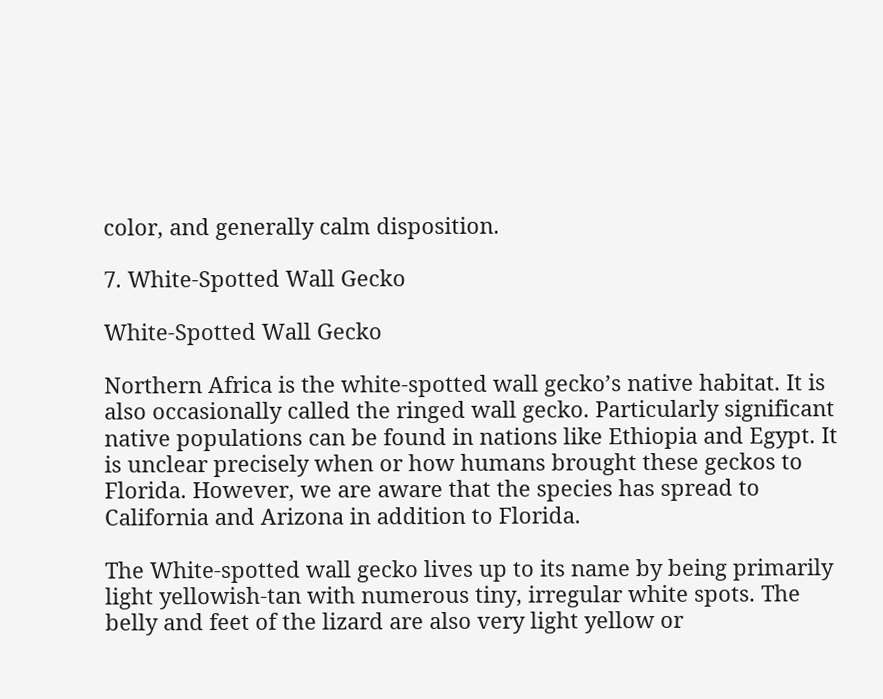color, and generally calm disposition.

7. White-Spotted Wall Gecko

White-Spotted Wall Gecko

Northern Africa is the white-spotted wall gecko’s native habitat. It is also occasionally called the ringed wall gecko. Particularly significant native populations can be found in nations like Ethiopia and Egypt. It is unclear precisely when or how humans brought these geckos to Florida. However, we are aware that the species has spread to California and Arizona in addition to Florida.

The White-spotted wall gecko lives up to its name by being primarily light yellowish-tan with numerous tiny, irregular white spots. The belly and feet of the lizard are also very light yellow or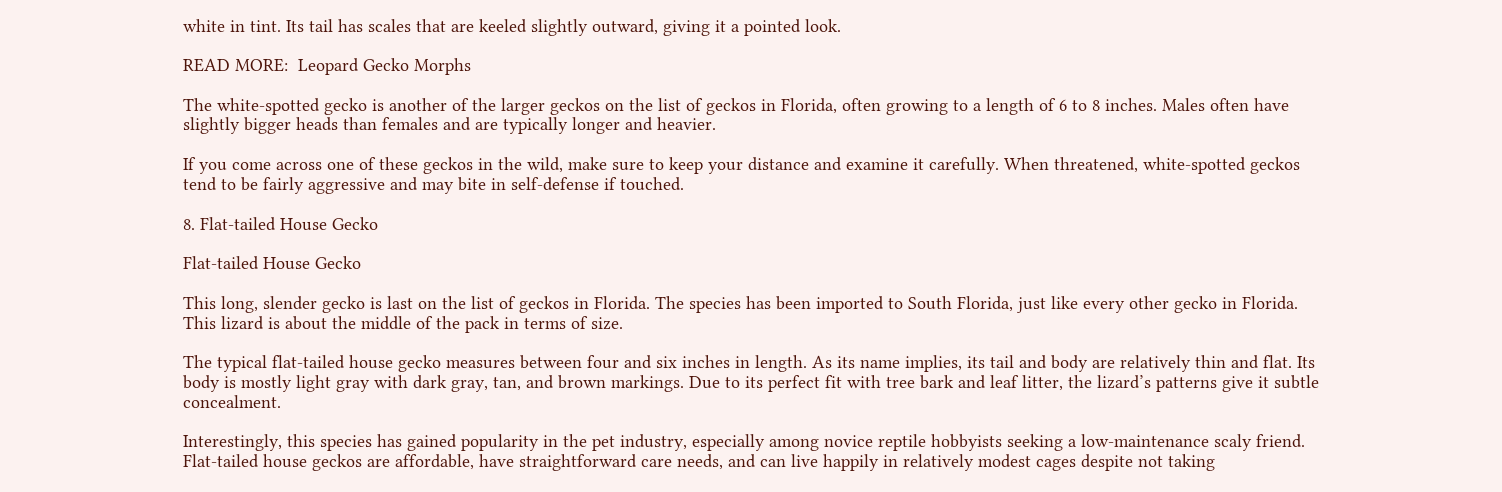white in tint. Its tail has scales that are keeled slightly outward, giving it a pointed look.

READ MORE:  Leopard Gecko Morphs

The white-spotted gecko is another of the larger geckos on the list of geckos in Florida, often growing to a length of 6 to 8 inches. Males often have slightly bigger heads than females and are typically longer and heavier.

If you come across one of these geckos in the wild, make sure to keep your distance and examine it carefully. When threatened, white-spotted geckos tend to be fairly aggressive and may bite in self-defense if touched.

8. Flat-tailed House Gecko

Flat-tailed House Gecko

This long, slender gecko is last on the list of geckos in Florida. The species has been imported to South Florida, just like every other gecko in Florida. This lizard is about the middle of the pack in terms of size.

The typical flat-tailed house gecko measures between four and six inches in length. As its name implies, its tail and body are relatively thin and flat. Its body is mostly light gray with dark gray, tan, and brown markings. Due to its perfect fit with tree bark and leaf litter, the lizard’s patterns give it subtle concealment.

Interestingly, this species has gained popularity in the pet industry, especially among novice reptile hobbyists seeking a low-maintenance scaly friend. Flat-tailed house geckos are affordable, have straightforward care needs, and can live happily in relatively modest cages despite not taking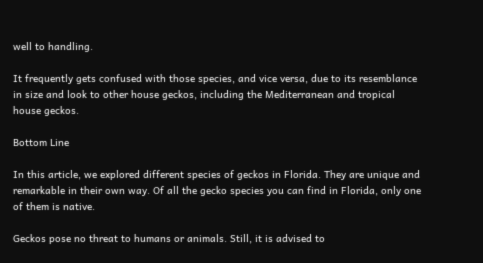well to handling.

It frequently gets confused with those species, and vice versa, due to its resemblance in size and look to other house geckos, including the Mediterranean and tropical house geckos.

Bottom Line

In this article, we explored different species of geckos in Florida. They are unique and remarkable in their own way. Of all the gecko species you can find in Florida, only one of them is native.

Geckos pose no threat to humans or animals. Still, it is advised to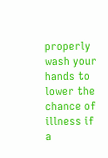properly wash your hands to lower the chance of illness if a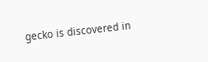gecko is discovered in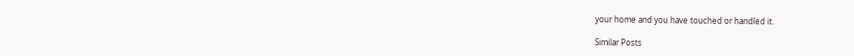your home and you have touched or handled it.

Similar Posts